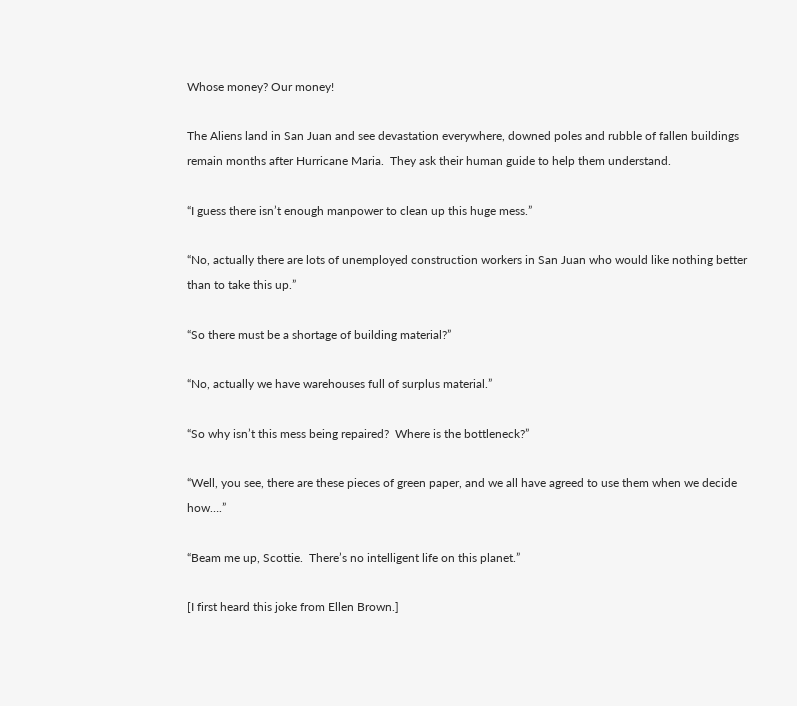Whose money? Our money!

The Aliens land in San Juan and see devastation everywhere, downed poles and rubble of fallen buildings remain months after Hurricane Maria.  They ask their human guide to help them understand.

“I guess there isn’t enough manpower to clean up this huge mess.”

“No, actually there are lots of unemployed construction workers in San Juan who would like nothing better than to take this up.”

“So there must be a shortage of building material?”

“No, actually we have warehouses full of surplus material.”

“So why isn’t this mess being repaired?  Where is the bottleneck?”

“Well, you see, there are these pieces of green paper, and we all have agreed to use them when we decide how….”

“Beam me up, Scottie.  There’s no intelligent life on this planet.”

[I first heard this joke from Ellen Brown.]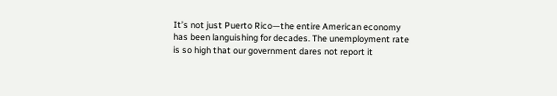It’s not just Puerto Rico—the entire American economy has been languishing for decades. The unemployment rate is so high that our government dares not report it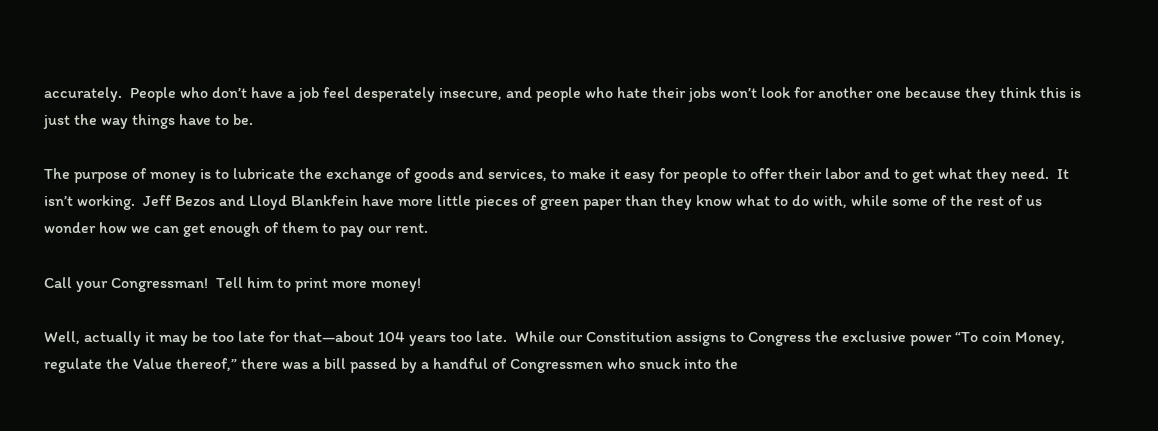accurately.  People who don’t have a job feel desperately insecure, and people who hate their jobs won’t look for another one because they think this is just the way things have to be.

The purpose of money is to lubricate the exchange of goods and services, to make it easy for people to offer their labor and to get what they need.  It isn’t working.  Jeff Bezos and Lloyd Blankfein have more little pieces of green paper than they know what to do with, while some of the rest of us wonder how we can get enough of them to pay our rent.

Call your Congressman!  Tell him to print more money!

Well, actually it may be too late for that—about 104 years too late.  While our Constitution assigns to Congress the exclusive power “To coin Money, regulate the Value thereof,” there was a bill passed by a handful of Congressmen who snuck into the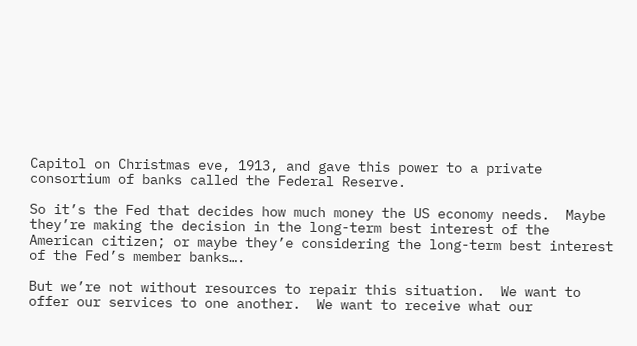Capitol on Christmas eve, 1913, and gave this power to a private consortium of banks called the Federal Reserve.

So it’s the Fed that decides how much money the US economy needs.  Maybe they’re making the decision in the long-term best interest of the American citizen; or maybe they’e considering the long-term best interest of the Fed’s member banks….

But we’re not without resources to repair this situation.  We want to offer our services to one another.  We want to receive what our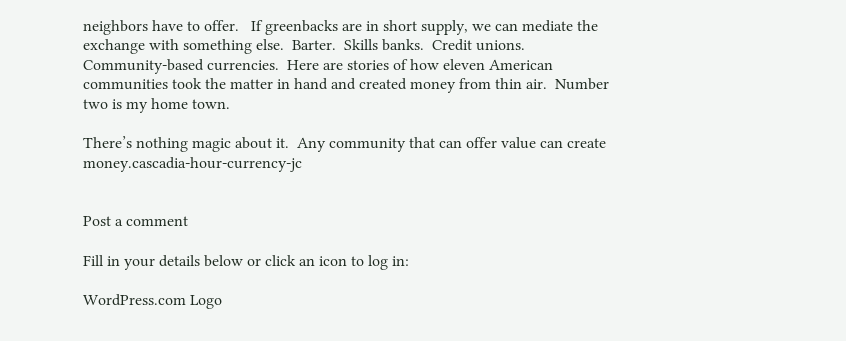neighbors have to offer.   If greenbacks are in short supply, we can mediate the exchange with something else.  Barter.  Skills banks.  Credit unions.  Community-based currencies.  Here are stories of how eleven American communities took the matter in hand and created money from thin air.  Number two is my home town.

There’s nothing magic about it.  Any community that can offer value can create money.cascadia-hour-currency-jc


Post a comment

Fill in your details below or click an icon to log in:

WordPress.com Logo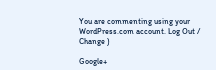You are commenting using your WordPress.com account. Log Out /  Change )

Google+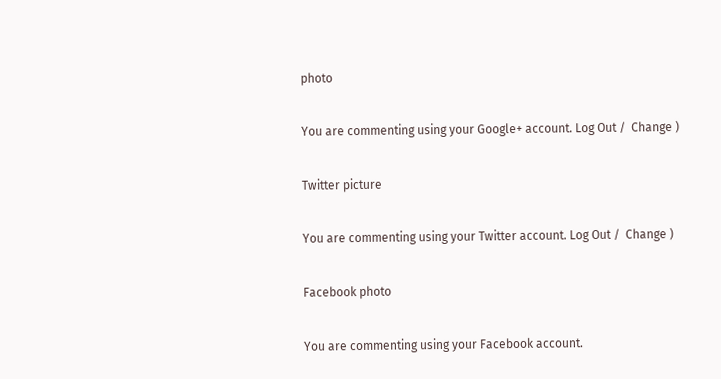photo

You are commenting using your Google+ account. Log Out /  Change )

Twitter picture

You are commenting using your Twitter account. Log Out /  Change )

Facebook photo

You are commenting using your Facebook account.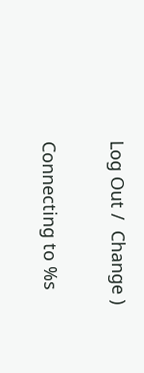Log Out /  Change )

Connecting to %s